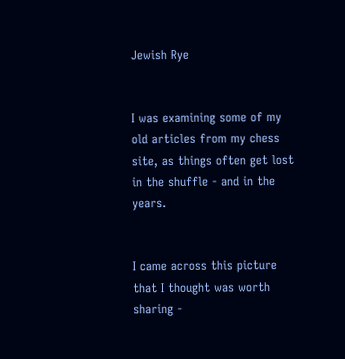Jewish Rye


I was examining some of my old articles from my chess site, as things often get lost in the shuffle - and in the years.


I came across this picture that I thought was worth sharing -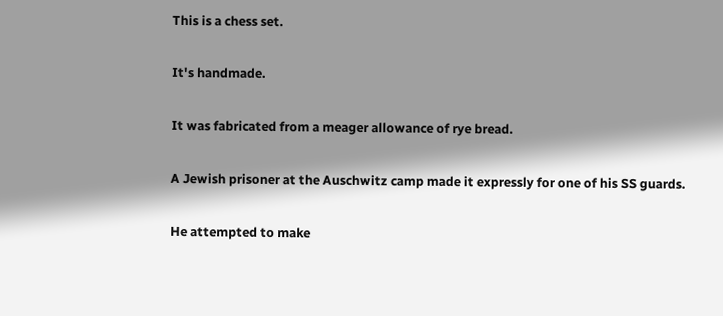This is a chess set.


It's handmade.


It was fabricated from a meager allowance of rye bread.


A Jewish prisoner at the Auschwitz camp made it expressly for one of his SS guards.


He attempted to make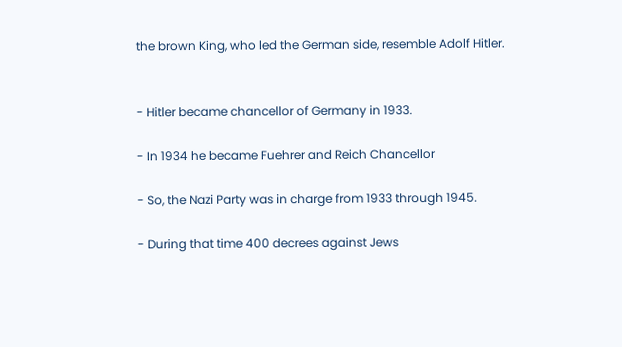the brown King, who led the German side, resemble Adolf Hitler.


- Hitler became chancellor of Germany in 1933.

- In 1934 he became Fuehrer and Reich Chancellor

- So, the Nazi Party was in charge from 1933 through 1945.

- During that time 400 decrees against Jews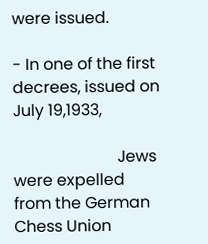were issued.

- In one of the first decrees, issued on July 19,1933,

                          Jews were expelled from the German Chess Union